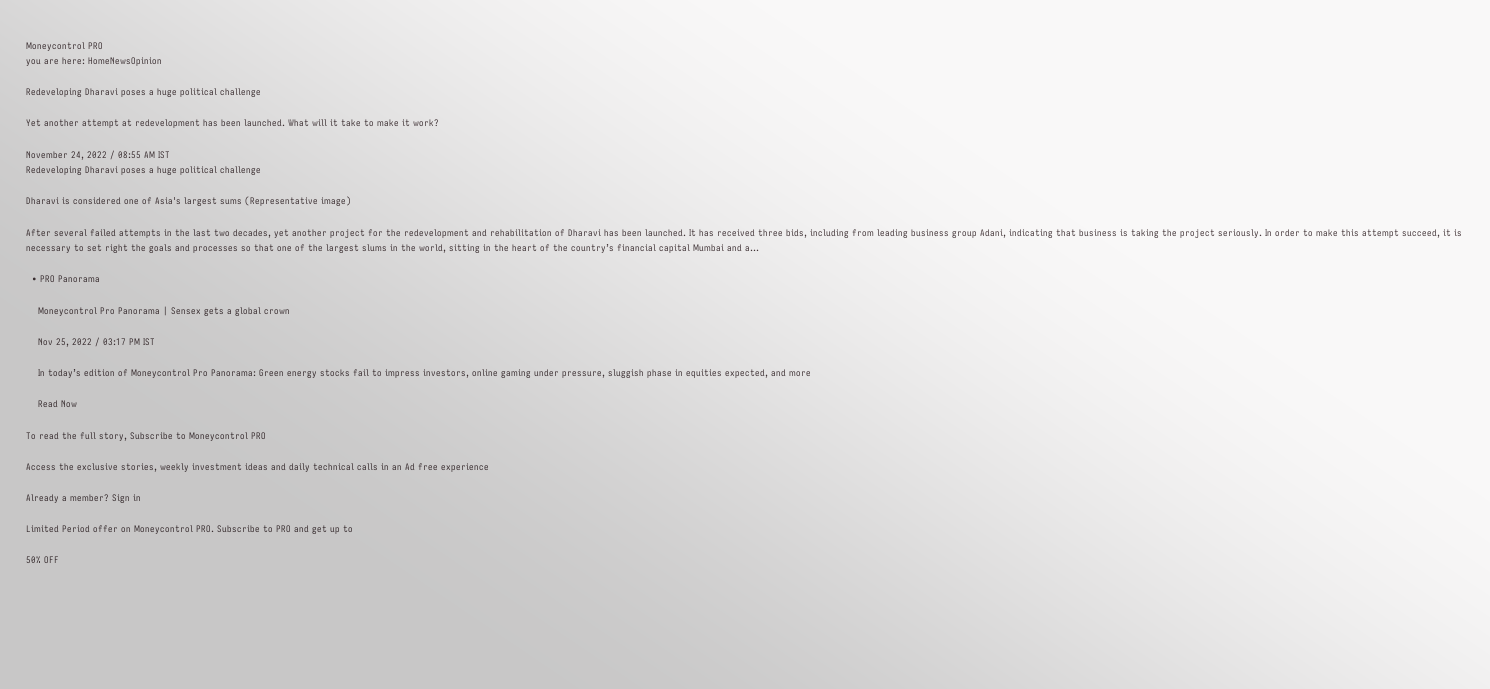Moneycontrol PRO
you are here: HomeNewsOpinion

Redeveloping Dharavi poses a huge political challenge

Yet another attempt at redevelopment has been launched. What will it take to make it work?

November 24, 2022 / 08:55 AM IST
Redeveloping Dharavi poses a huge political challenge

Dharavi is considered one of Asia's largest sums (Representative image)

After several failed attempts in the last two decades, yet another project for the redevelopment and rehabilitation of Dharavi has been launched. It has received three bids, including from leading business group Adani, indicating that business is taking the project seriously. In order to make this attempt succeed, it is necessary to set right the goals and processes so that one of the largest slums in the world, sitting in the heart of the country’s financial capital Mumbai and a...

  • PRO Panorama

    Moneycontrol Pro Panorama | Sensex gets a global crown

    Nov 25, 2022 / 03:17 PM IST

    In today’s edition of Moneycontrol Pro Panorama: Green energy stocks fail to impress investors, online gaming under pressure, sluggish phase in equities expected, and more

    Read Now

To read the full story, Subscribe to Moneycontrol PRO

Access the exclusive stories, weekly investment ideas and daily technical calls in an Ad free experience

Already a member? Sign in

Limited Period offer on Moneycontrol PRO. Subscribe to PRO and get up to

50% OFF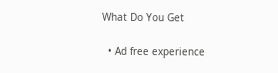What Do You Get

  • Ad free experience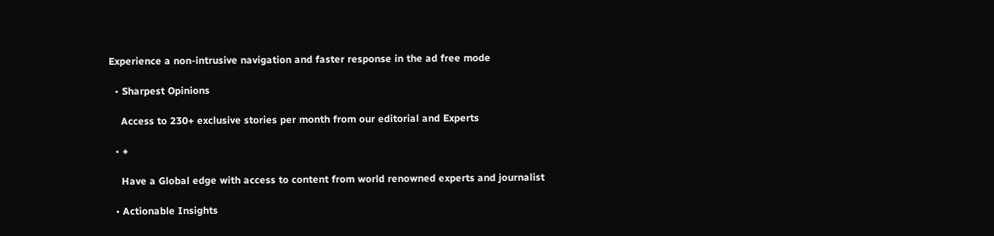Experience a non-intrusive navigation and faster response in the ad free mode

  • Sharpest Opinions

    Access to 230+ exclusive stories per month from our editorial and Experts

  • +

    Have a Global edge with access to content from world renowned experts and journalist

  • Actionable Insights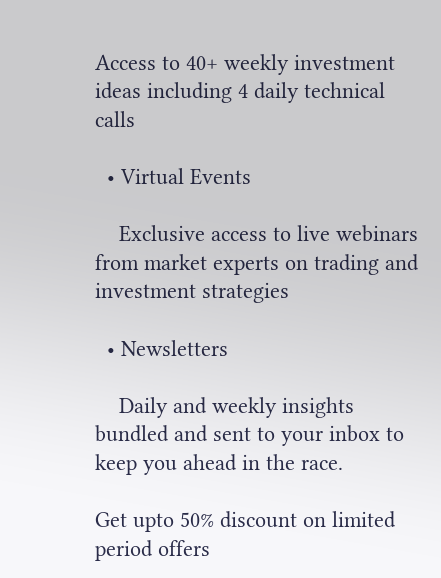Access to 40+ weekly investment ideas including 4 daily technical calls

  • Virtual Events

    Exclusive access to live webinars from market experts on trading and investment strategies

  • Newsletters

    Daily and weekly insights bundled and sent to your inbox to keep you ahead in the race.

Get upto 50% discount on limited period offers